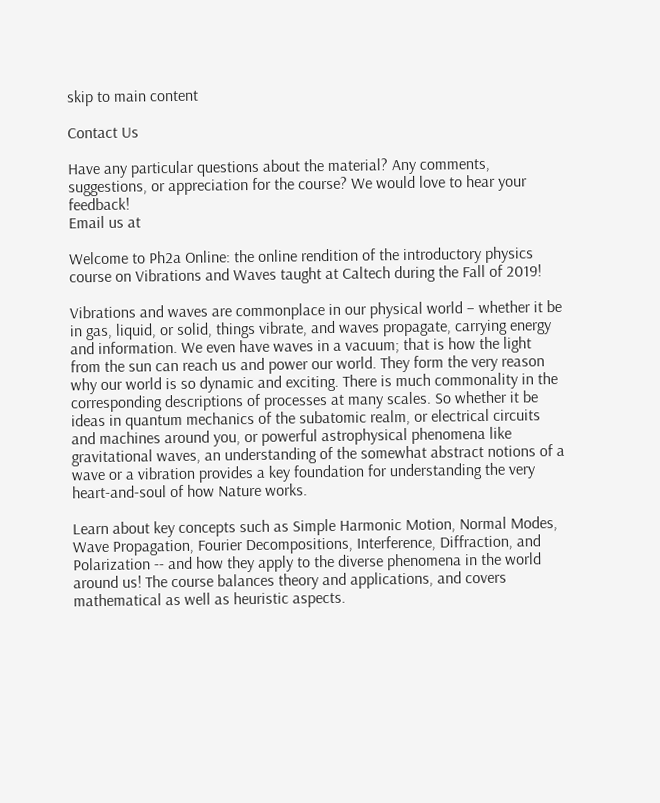skip to main content

Contact Us

Have any particular questions about the material? Any comments, suggestions, or appreciation for the course? We would love to hear your feedback!
Email us at

Welcome to Ph2a Online: the online rendition of the introductory physics course on Vibrations and Waves taught at Caltech during the Fall of 2019!

Vibrations and waves are commonplace in our physical world – whether it be in gas, liquid, or solid, things vibrate, and waves propagate, carrying energy and information. We even have waves in a vacuum; that is how the light from the sun can reach us and power our world. They form the very reason why our world is so dynamic and exciting. There is much commonality in the corresponding descriptions of processes at many scales. So whether it be ideas in quantum mechanics of the subatomic realm, or electrical circuits and machines around you, or powerful astrophysical phenomena like gravitational waves, an understanding of the somewhat abstract notions of a wave or a vibration provides a key foundation for understanding the very heart-and-soul of how Nature works.

Learn about key concepts such as Simple Harmonic Motion, Normal Modes, Wave Propagation, Fourier Decompositions, Interference, Diffraction, and Polarization -- and how they apply to the diverse phenomena in the world around us! The course balances theory and applications, and covers mathematical as well as heuristic aspects.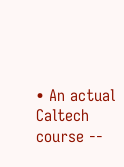• An actual Caltech course --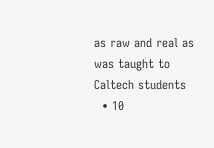as raw and real as was taught to Caltech students
  • 10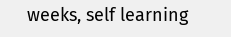weeks, self learning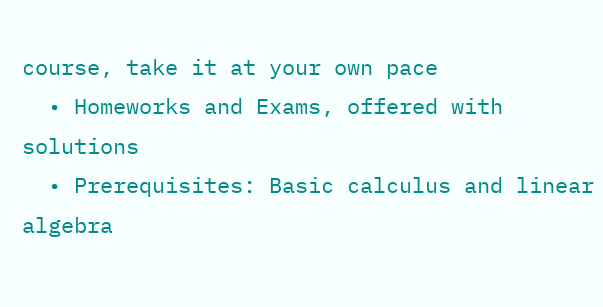course, take it at your own pace
  • Homeworks and Exams, offered with solutions
  • Prerequisites: Basic calculus and linear algebra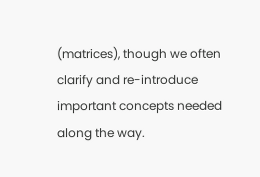(matrices), though we often clarify and re-introduce important concepts needed along the way.